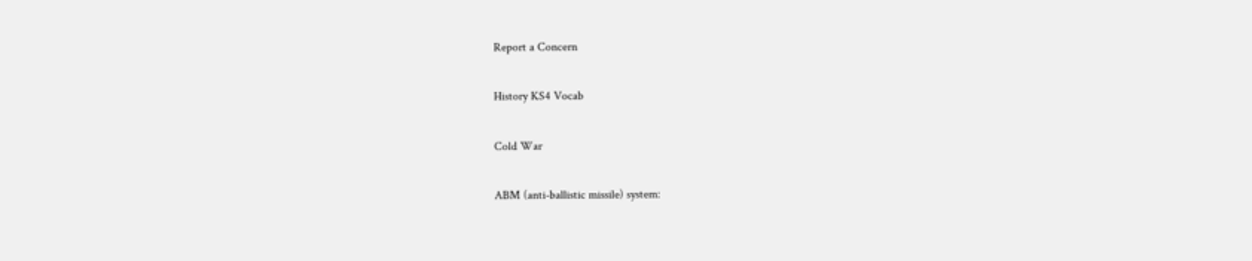Report a Concern

History KS4 Vocab

Cold War

ABM (anti-ballistic missile) system: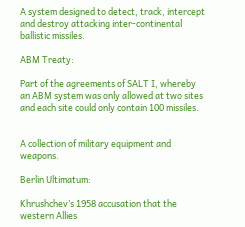A system designed to detect, track, intercept and destroy attacking inter-continental ballistic missiles.

ABM Treaty:

Part of the agreements of SALT I, whereby an ABM system was only allowed at two sites and each site could only contain 100 missiles.


A collection of military equipment and weapons.

Berlin Ultimatum:

Khrushchev’s 1958 accusation that the western Allies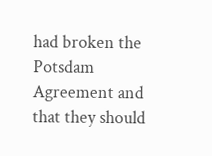had broken the Potsdam Agreement and that they should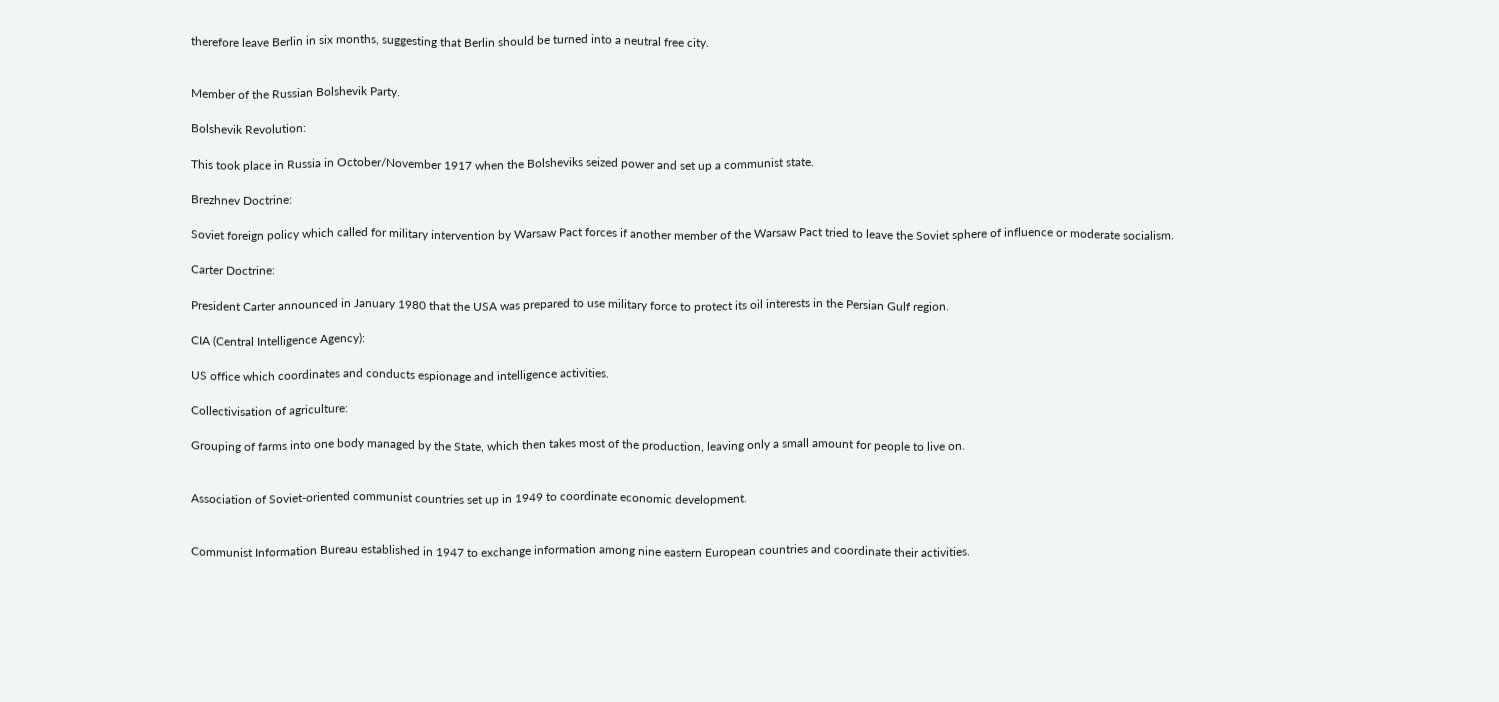therefore leave Berlin in six months, suggesting that Berlin should be turned into a neutral free city.


Member of the Russian Bolshevik Party.

Bolshevik Revolution:

This took place in Russia in October/November 1917 when the Bolsheviks seized power and set up a communist state.

Brezhnev Doctrine:

Soviet foreign policy which called for military intervention by Warsaw Pact forces if another member of the Warsaw Pact tried to leave the Soviet sphere of influence or moderate socialism.

Carter Doctrine:

President Carter announced in January 1980 that the USA was prepared to use military force to protect its oil interests in the Persian Gulf region.

CIA (Central Intelligence Agency):

US office which coordinates and conducts espionage and intelligence activities.

Collectivisation of agriculture:

Grouping of farms into one body managed by the State, which then takes most of the production, leaving only a small amount for people to live on.


Association of Soviet-oriented communist countries set up in 1949 to coordinate economic development.


Communist Information Bureau established in 1947 to exchange information among nine eastern European countries and coordinate their activities.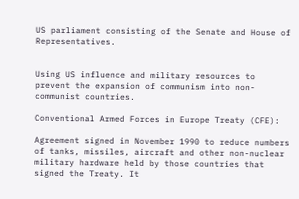US parliament consisting of the Senate and House of Representatives.


Using US influence and military resources to prevent the expansion of communism into non-communist countries.

Conventional Armed Forces in Europe Treaty (CFE):

Agreement signed in November 1990 to reduce numbers of tanks, missiles, aircraft and other non-nuclear military hardware held by those countries that signed the Treaty. It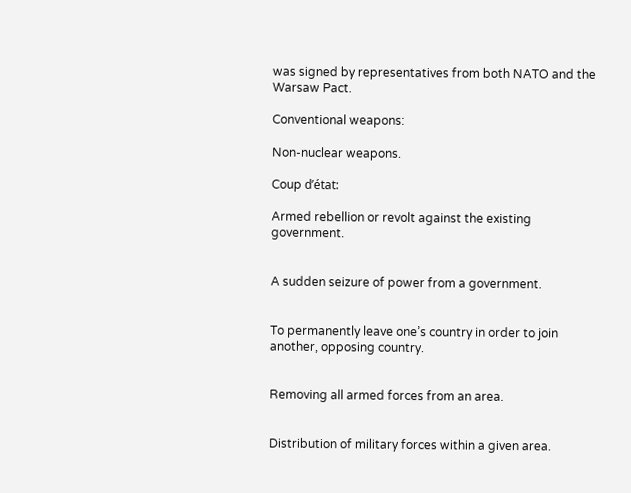was signed by representatives from both NATO and the Warsaw Pact.

Conventional weapons:

Non-nuclear weapons.

Coup d’état:

Armed rebellion or revolt against the existing government.


A sudden seizure of power from a government.


To permanently leave one’s country in order to join another, opposing country.


Removing all armed forces from an area.


Distribution of military forces within a given area.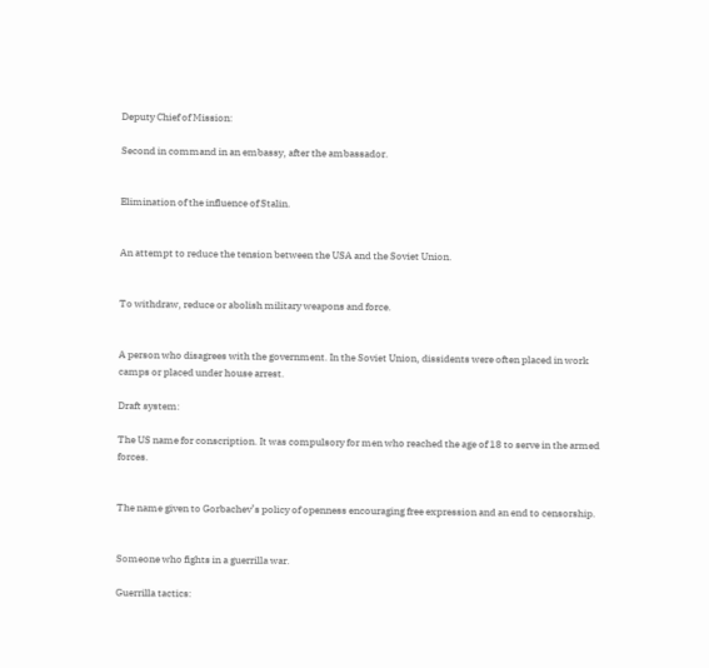Deputy Chief of Mission:

Second in command in an embassy, after the ambassador.


Elimination of the influence of Stalin.


An attempt to reduce the tension between the USA and the Soviet Union.


To withdraw, reduce or abolish military weapons and force.


A person who disagrees with the government. In the Soviet Union, dissidents were often placed in work camps or placed under house arrest.

Draft system:

The US name for conscription. It was compulsory for men who reached the age of 18 to serve in the armed forces.


The name given to Gorbachev’s policy of openness encouraging free expression and an end to censorship.


Someone who fights in a guerrilla war.

Guerrilla tactics: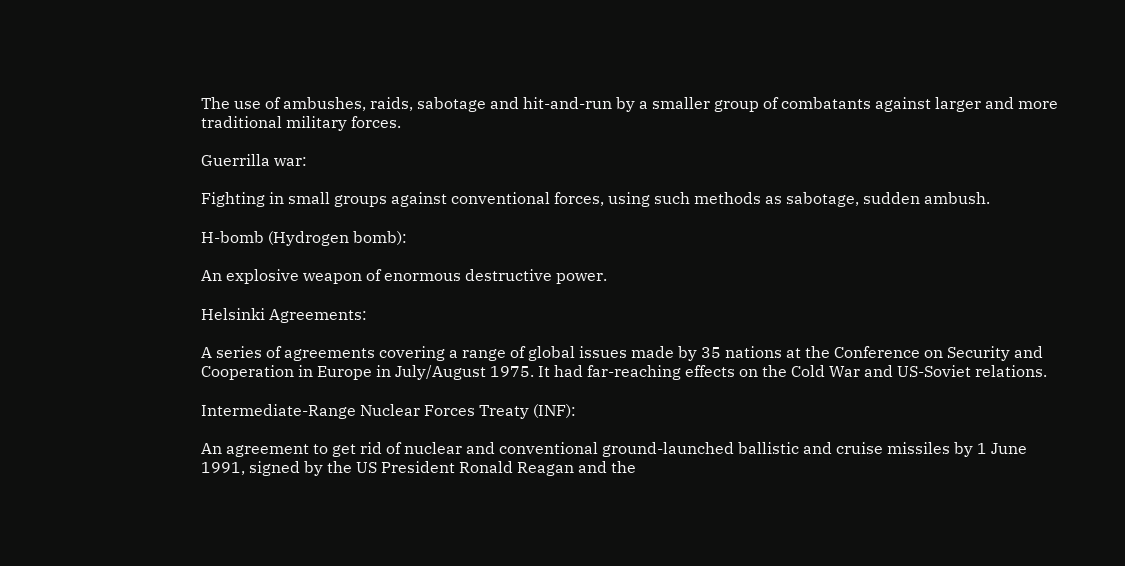The use of ambushes, raids, sabotage and hit-and-run by a smaller group of combatants against larger and more traditional military forces.

Guerrilla war:

Fighting in small groups against conventional forces, using such methods as sabotage, sudden ambush.

H-bomb (Hydrogen bomb):

An explosive weapon of enormous destructive power.

Helsinki Agreements:

A series of agreements covering a range of global issues made by 35 nations at the Conference on Security and Cooperation in Europe in July/August 1975. It had far-reaching effects on the Cold War and US-Soviet relations.

Intermediate-Range Nuclear Forces Treaty (INF):

An agreement to get rid of nuclear and conventional ground-launched ballistic and cruise missiles by 1 June 1991, signed by the US President Ronald Reagan and the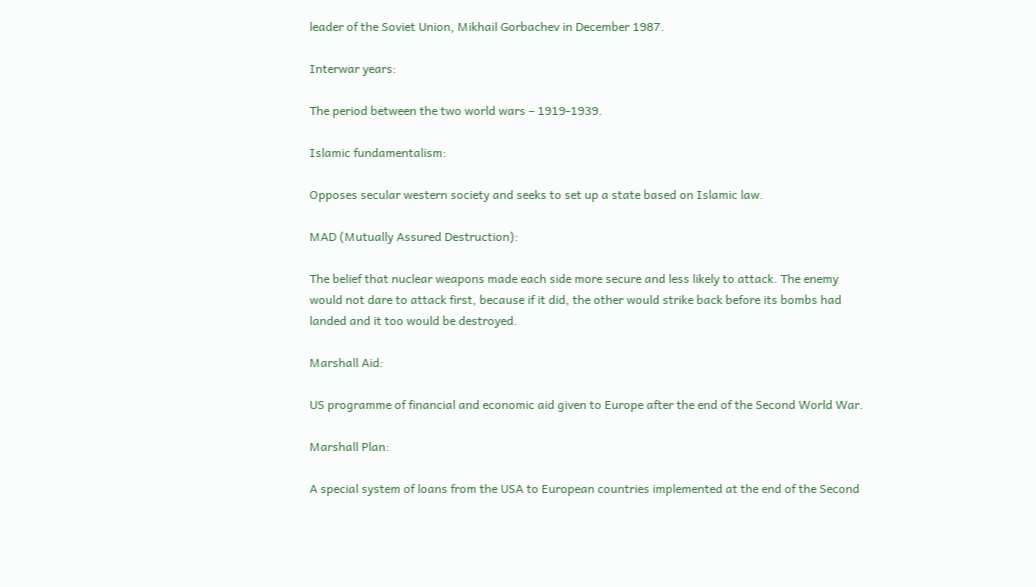leader of the Soviet Union, Mikhail Gorbachev in December 1987.

Interwar years:

The period between the two world wars – 1919-1939.

Islamic fundamentalism:

Opposes secular western society and seeks to set up a state based on Islamic law.

MAD (Mutually Assured Destruction):

The belief that nuclear weapons made each side more secure and less likely to attack. The enemy would not dare to attack first, because if it did, the other would strike back before its bombs had landed and it too would be destroyed.

Marshall Aid:

US programme of financial and economic aid given to Europe after the end of the Second World War.

Marshall Plan:

A special system of loans from the USA to European countries implemented at the end of the Second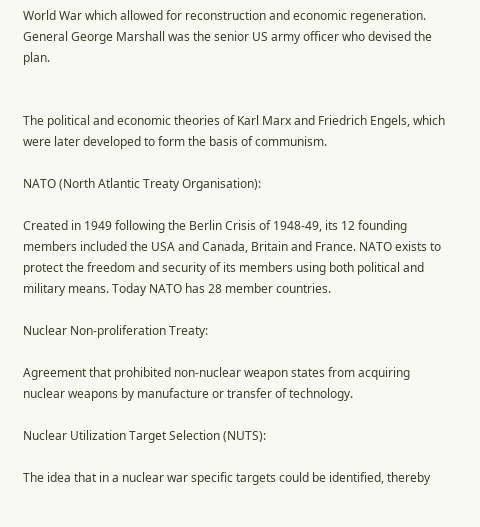World War which allowed for reconstruction and economic regeneration. General George Marshall was the senior US army officer who devised the plan.


The political and economic theories of Karl Marx and Friedrich Engels, which were later developed to form the basis of communism.

NATO (North Atlantic Treaty Organisation):

Created in 1949 following the Berlin Crisis of 1948-49, its 12 founding members included the USA and Canada, Britain and France. NATO exists to protect the freedom and security of its members using both political and military means. Today NATO has 28 member countries.

Nuclear Non-proliferation Treaty:

Agreement that prohibited non-nuclear weapon states from acquiring nuclear weapons by manufacture or transfer of technology.

Nuclear Utilization Target Selection (NUTS):

The idea that in a nuclear war specific targets could be identified, thereby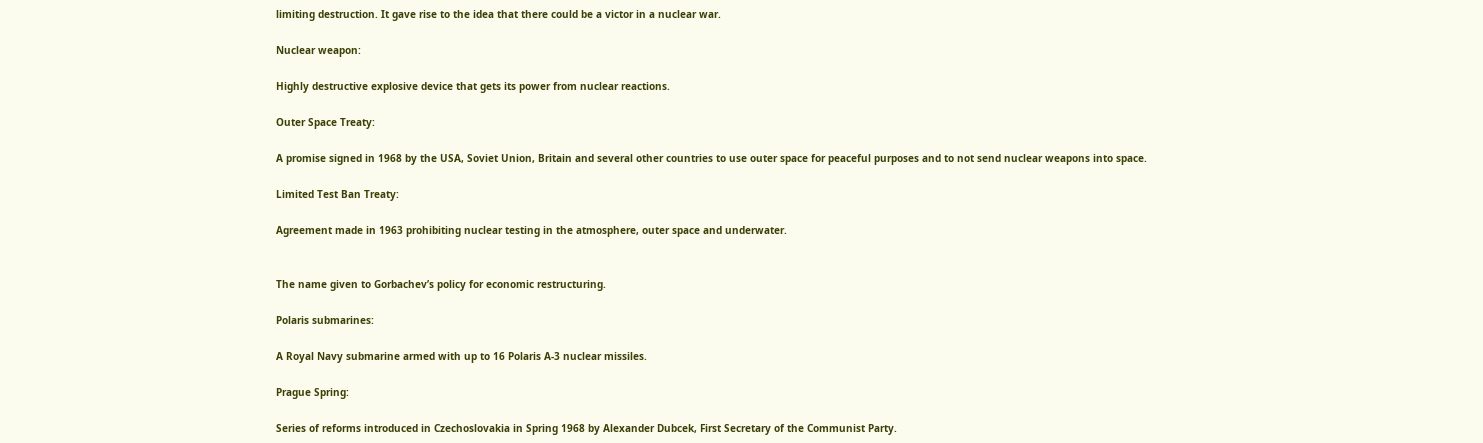limiting destruction. It gave rise to the idea that there could be a victor in a nuclear war.

Nuclear weapon:

Highly destructive explosive device that gets its power from nuclear reactions.

Outer Space Treaty:

A promise signed in 1968 by the USA, Soviet Union, Britain and several other countries to use outer space for peaceful purposes and to not send nuclear weapons into space.

Limited Test Ban Treaty:

Agreement made in 1963 prohibiting nuclear testing in the atmosphere, outer space and underwater.


The name given to Gorbachev’s policy for economic restructuring.

Polaris submarines:

A Royal Navy submarine armed with up to 16 Polaris A-3 nuclear missiles.

Prague Spring:

Series of reforms introduced in Czechoslovakia in Spring 1968 by Alexander Dubcek, First Secretary of the Communist Party.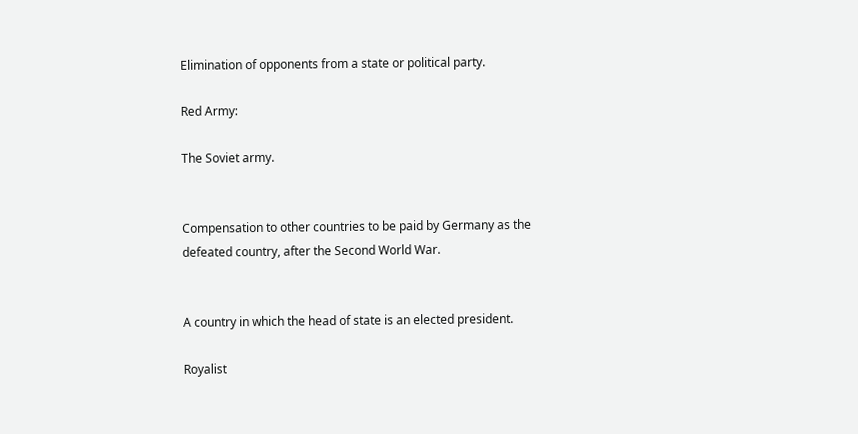Elimination of opponents from a state or political party.

Red Army:

The Soviet army.


Compensation to other countries to be paid by Germany as the defeated country, after the Second World War.


A country in which the head of state is an elected president.

Royalist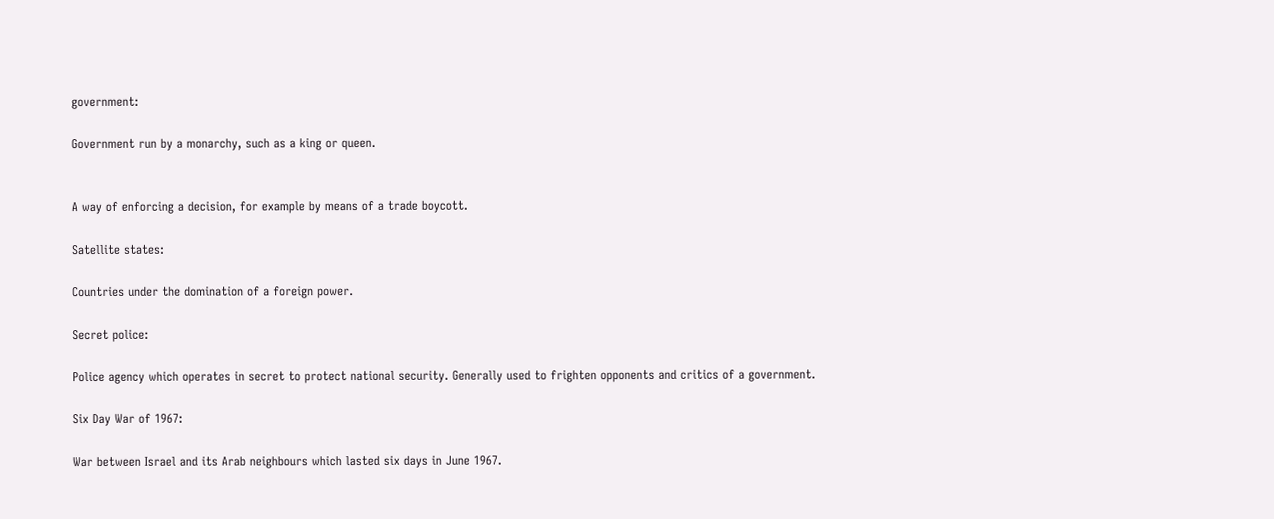government:

Government run by a monarchy, such as a king or queen.


A way of enforcing a decision, for example by means of a trade boycott.

Satellite states:

Countries under the domination of a foreign power.

Secret police:

Police agency which operates in secret to protect national security. Generally used to frighten opponents and critics of a government.

Six Day War of 1967:

War between Israel and its Arab neighbours which lasted six days in June 1967.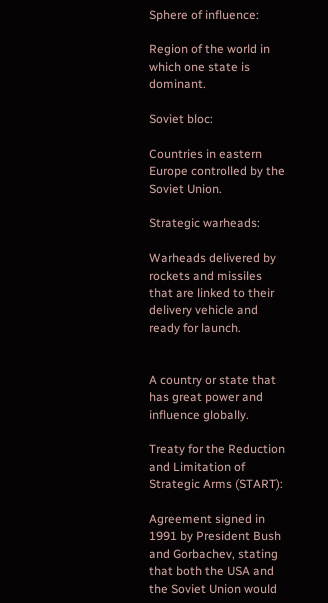Sphere of influence:

Region of the world in which one state is dominant.

Soviet bloc:

Countries in eastern Europe controlled by the Soviet Union.

Strategic warheads:

Warheads delivered by rockets and missiles that are linked to their delivery vehicle and ready for launch.


A country or state that has great power and influence globally.

Treaty for the Reduction and Limitation of Strategic Arms (START):

Agreement signed in 1991 by President Bush and Gorbachev, stating that both the USA and the Soviet Union would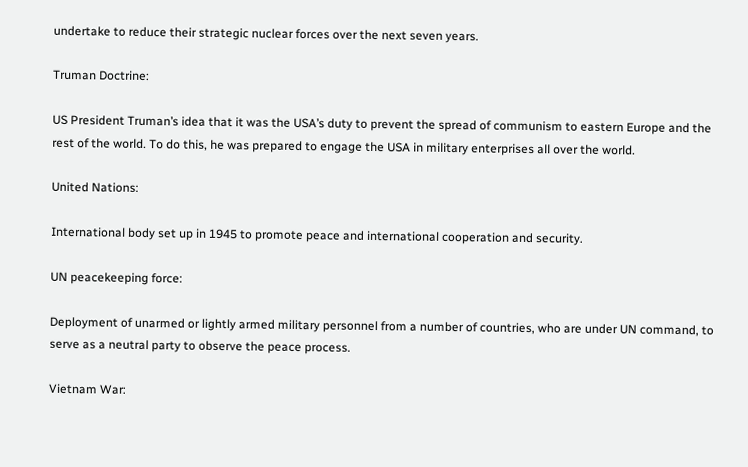undertake to reduce their strategic nuclear forces over the next seven years.

Truman Doctrine:

US President Truman’s idea that it was the USA’s duty to prevent the spread of communism to eastern Europe and the rest of the world. To do this, he was prepared to engage the USA in military enterprises all over the world.

United Nations:

International body set up in 1945 to promote peace and international cooperation and security.

UN peacekeeping force:

Deployment of unarmed or lightly armed military personnel from a number of countries, who are under UN command, to serve as a neutral party to observe the peace process.

Vietnam War: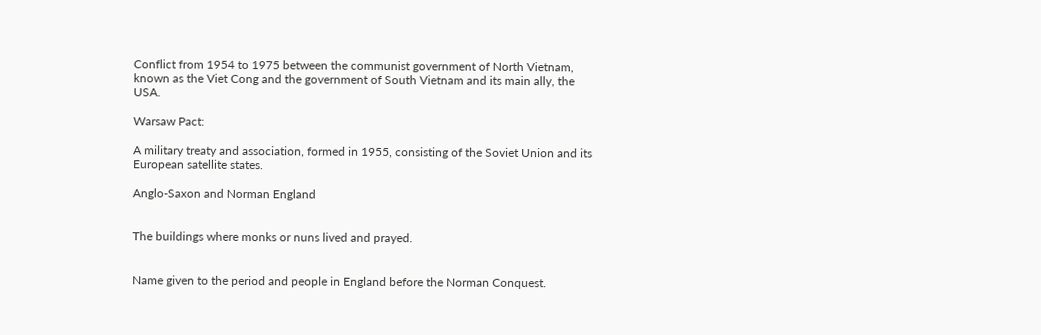Conflict from 1954 to 1975 between the communist government of North Vietnam, known as the Viet Cong and the government of South Vietnam and its main ally, the USA.

Warsaw Pact:

A military treaty and association, formed in 1955, consisting of the Soviet Union and its European satellite states.

Anglo-Saxon and Norman England


The buildings where monks or nuns lived and prayed.


Name given to the period and people in England before the Norman Conquest.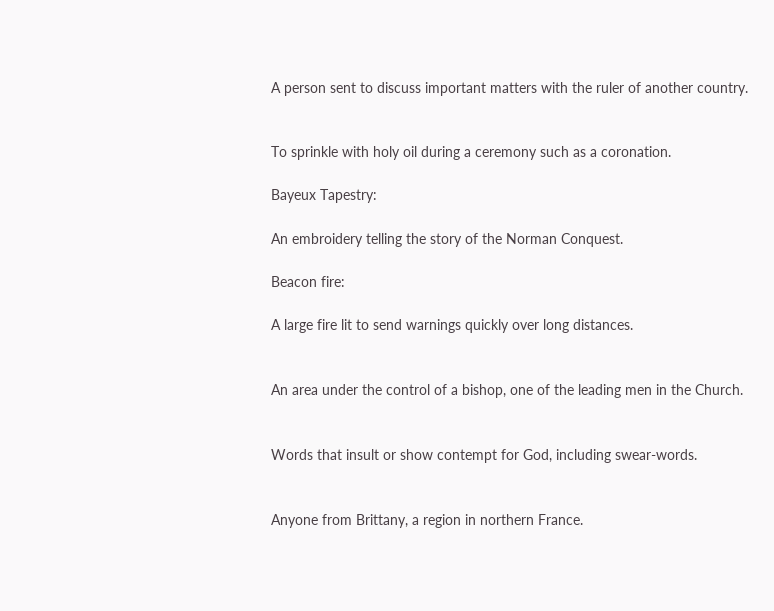A person sent to discuss important matters with the ruler of another country.


To sprinkle with holy oil during a ceremony such as a coronation.

Bayeux Tapestry:

An embroidery telling the story of the Norman Conquest.

Beacon fire:

A large fire lit to send warnings quickly over long distances.


An area under the control of a bishop, one of the leading men in the Church.


Words that insult or show contempt for God, including swear-words.


Anyone from Brittany, a region in northern France.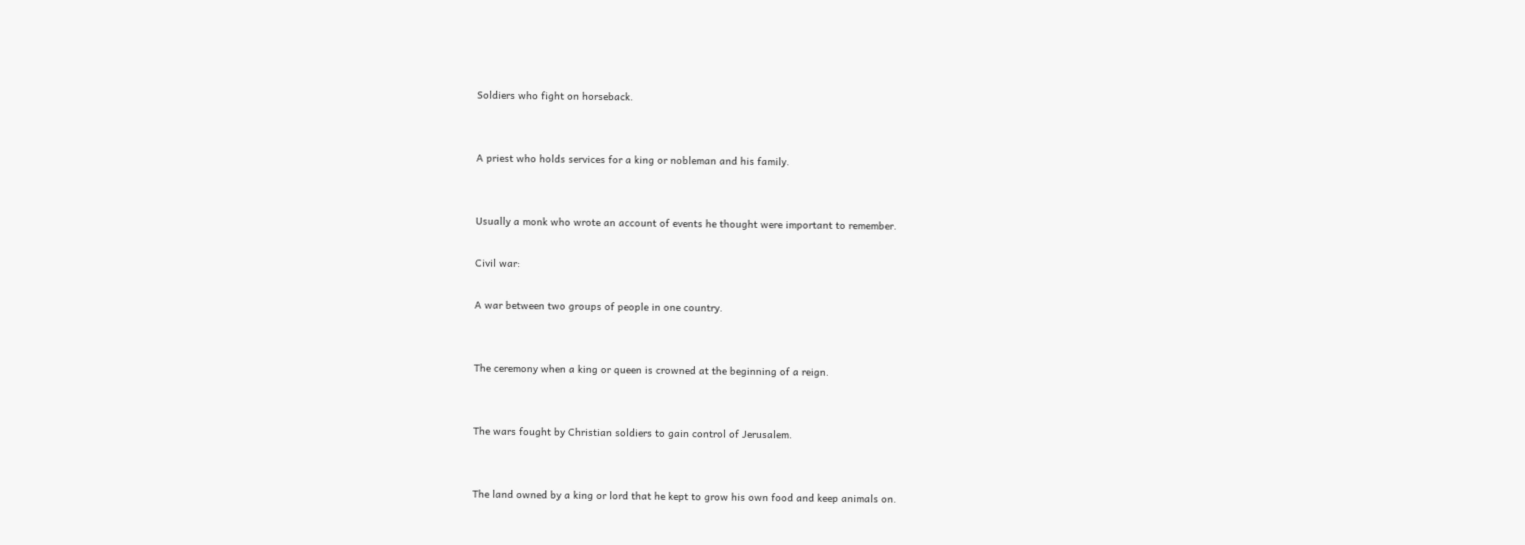Soldiers who fight on horseback.


A priest who holds services for a king or nobleman and his family.


Usually a monk who wrote an account of events he thought were important to remember.

Civil war:

A war between two groups of people in one country.


The ceremony when a king or queen is crowned at the beginning of a reign.


The wars fought by Christian soldiers to gain control of Jerusalem.


The land owned by a king or lord that he kept to grow his own food and keep animals on.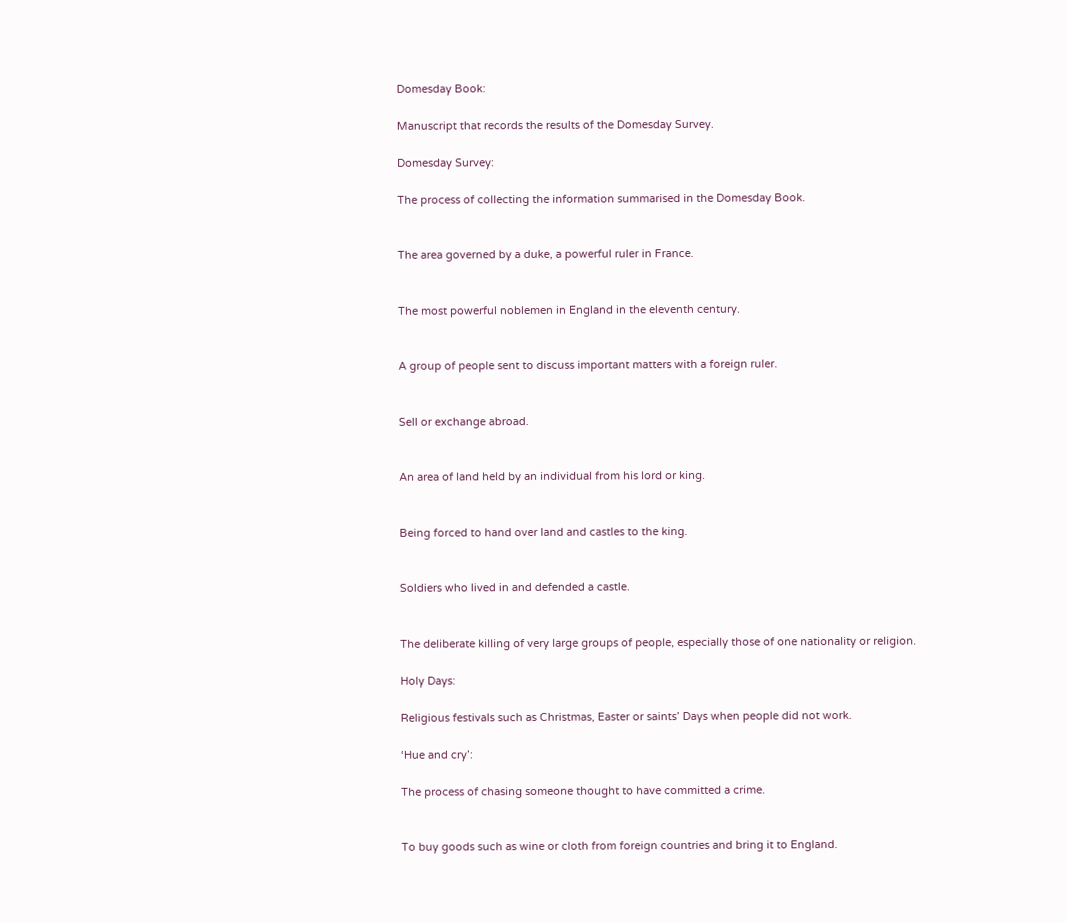Domesday Book:

Manuscript that records the results of the Domesday Survey.

Domesday Survey:

The process of collecting the information summarised in the Domesday Book.


The area governed by a duke, a powerful ruler in France.


The most powerful noblemen in England in the eleventh century.


A group of people sent to discuss important matters with a foreign ruler.


Sell or exchange abroad.


An area of land held by an individual from his lord or king.


Being forced to hand over land and castles to the king.


Soldiers who lived in and defended a castle.


The deliberate killing of very large groups of people, especially those of one nationality or religion.

Holy Days:

Religious festivals such as Christmas, Easter or saints’ Days when people did not work.

‘Hue and cry’:

The process of chasing someone thought to have committed a crime.


To buy goods such as wine or cloth from foreign countries and bring it to England.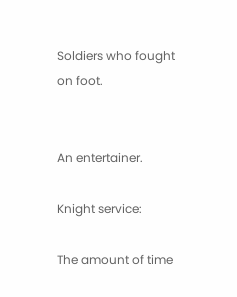Soldiers who fought on foot.


An entertainer.

Knight service:

The amount of time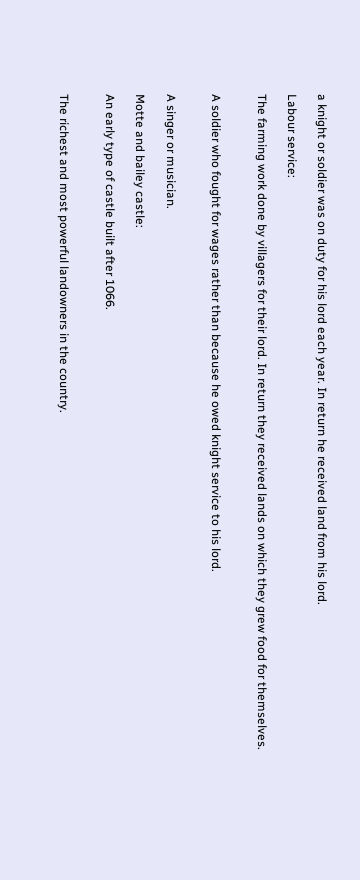a knight or soldier was on duty for his lord each year. In return he received land from his lord.

Labour service:

The farming work done by villagers for their lord. In return they received lands on which they grew food for themselves.


A soldier who fought for wages rather than because he owed knight service to his lord.


A singer or musician.

Motte and bailey castle:

An early type of castle built after 1066.


The richest and most powerful landowners in the country.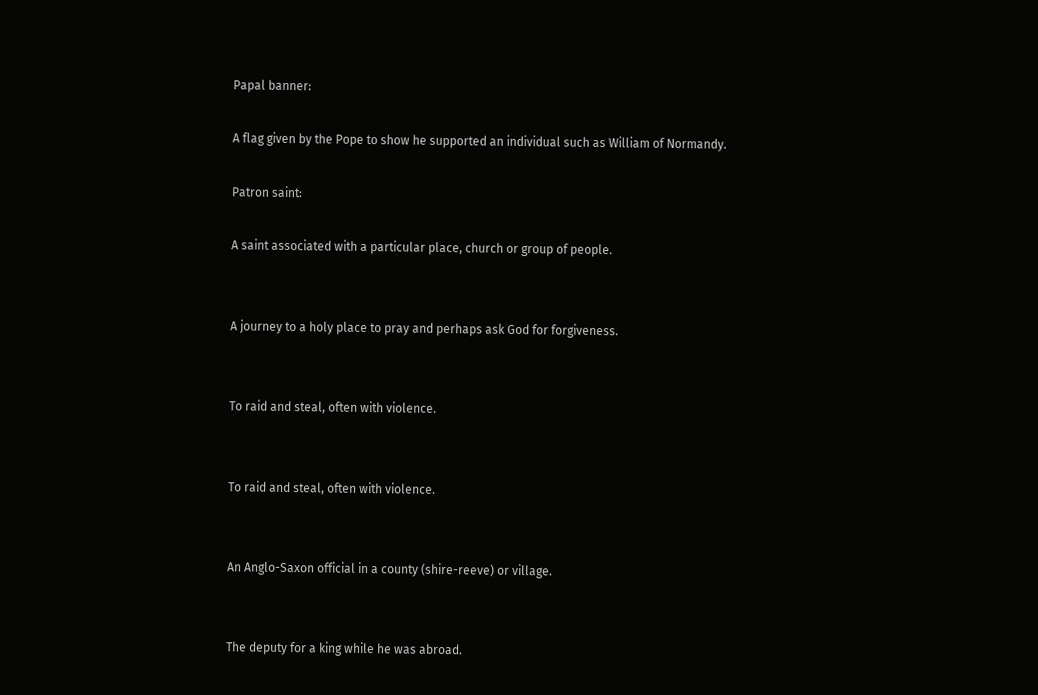Papal banner:

A flag given by the Pope to show he supported an individual such as William of Normandy.

Patron saint:

A saint associated with a particular place, church or group of people.


A journey to a holy place to pray and perhaps ask God for forgiveness.


To raid and steal, often with violence.


To raid and steal, often with violence.


An Anglo-Saxon official in a county (shire-reeve) or village.


The deputy for a king while he was abroad.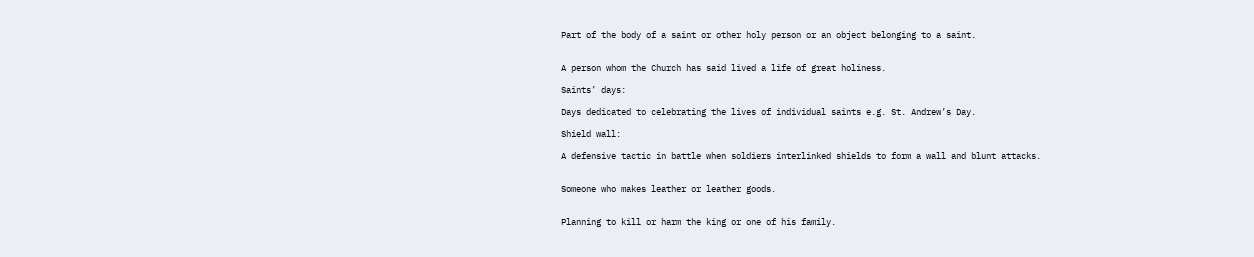Part of the body of a saint or other holy person or an object belonging to a saint.


A person whom the Church has said lived a life of great holiness.

Saints’ days:

Days dedicated to celebrating the lives of individual saints e.g. St. Andrew’s Day.

Shield wall:

A defensive tactic in battle when soldiers interlinked shields to form a wall and blunt attacks.


Someone who makes leather or leather goods.


Planning to kill or harm the king or one of his family.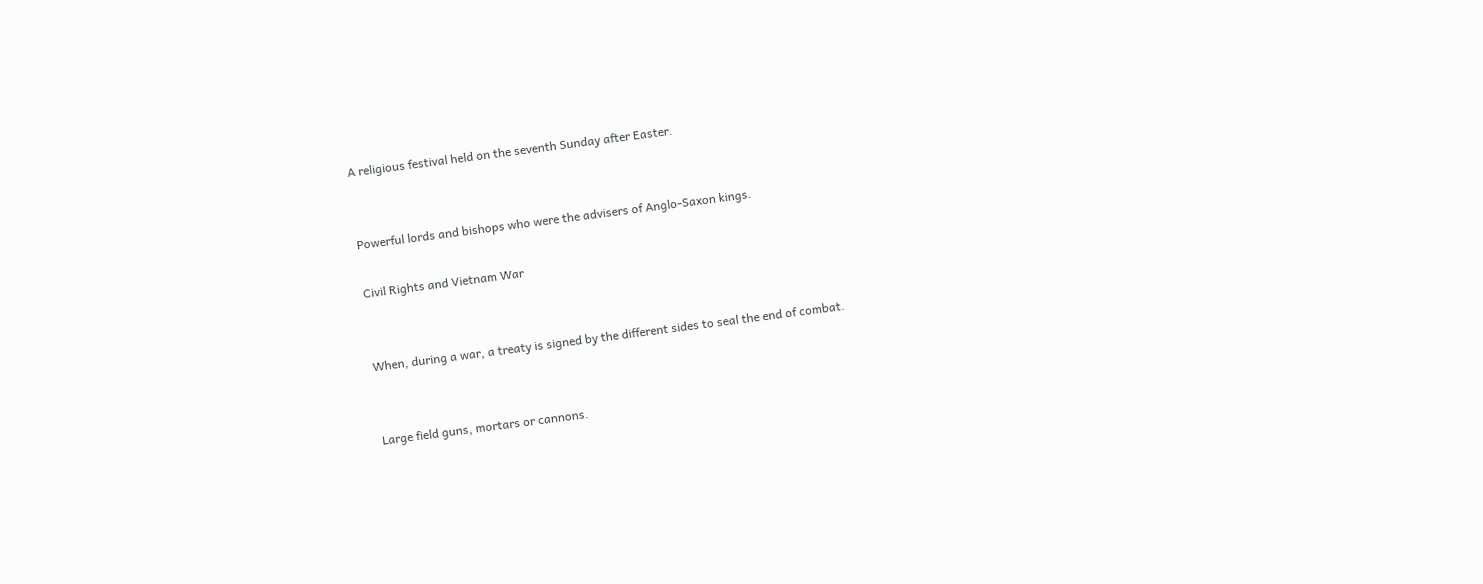A religious festival held on the seventh Sunday after Easter.


Powerful lords and bishops who were the advisers of Anglo-Saxon kings.

Civil Rights and Vietnam War


When, during a war, a treaty is signed by the different sides to seal the end of combat.


Large field guns, mortars or cannons.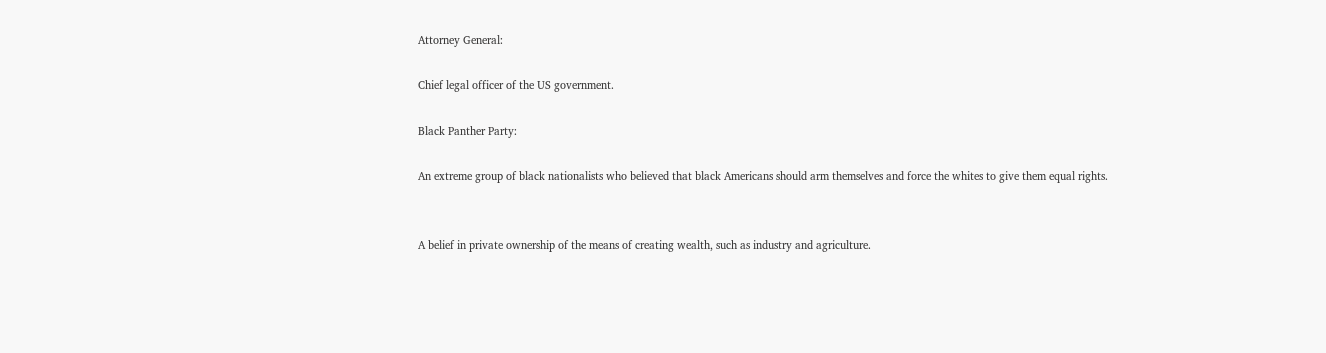Attorney General:

Chief legal officer of the US government.

Black Panther Party:

An extreme group of black nationalists who believed that black Americans should arm themselves and force the whites to give them equal rights.


A belief in private ownership of the means of creating wealth, such as industry and agriculture.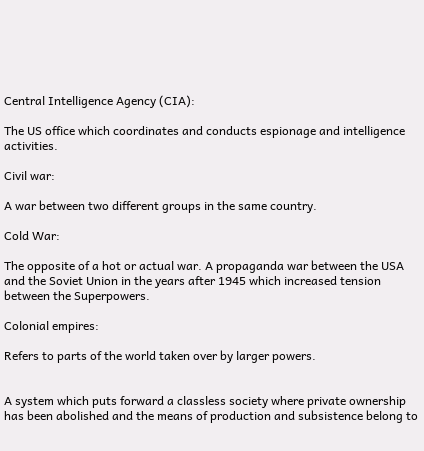Central Intelligence Agency (CIA):

The US office which coordinates and conducts espionage and intelligence activities.

Civil war:

A war between two different groups in the same country.

Cold War:

The opposite of a hot or actual war. A propaganda war between the USA and the Soviet Union in the years after 1945 which increased tension between the Superpowers.

Colonial empires:

Refers to parts of the world taken over by larger powers.


A system which puts forward a classless society where private ownership has been abolished and the means of production and subsistence belong to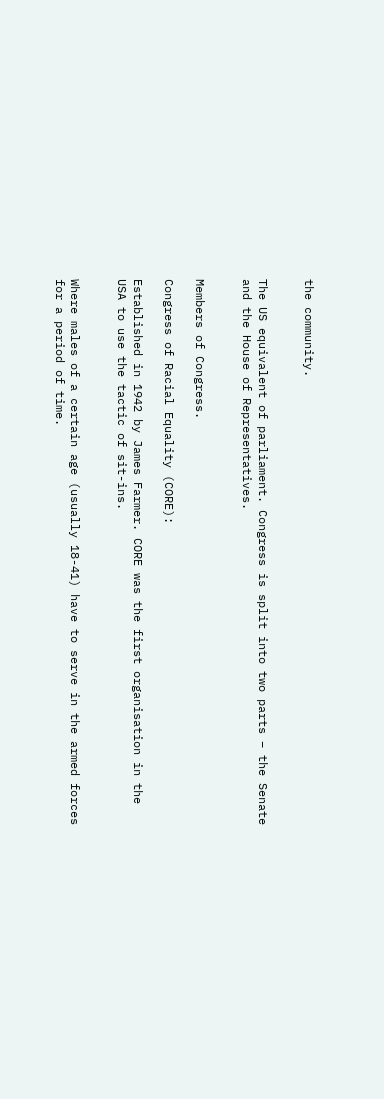the community.


The US equivalent of parliament. Congress is split into two parts – the Senate and the House of Representatives.


Members of Congress.

Congress of Racial Equality (CORE):

Established in 1942 by James Farmer. CORE was the first organisation in the USA to use the tactic of sit-ins.


Where males of a certain age (usually 18-41) have to serve in the armed forces for a period of time.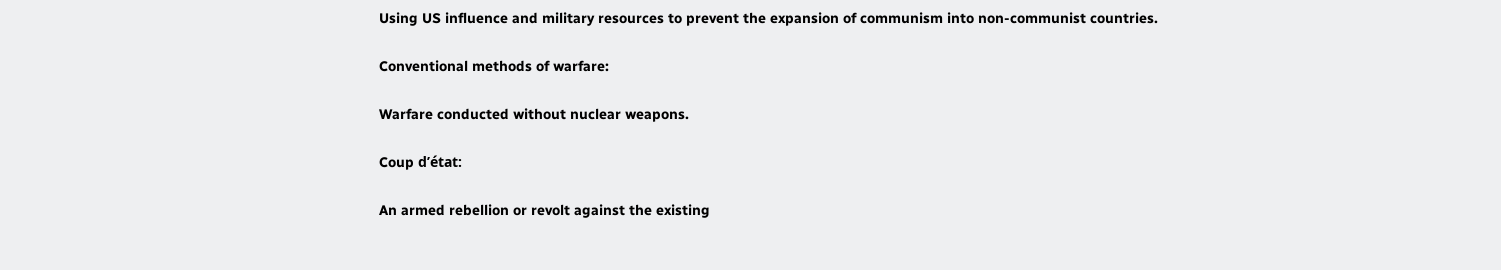Using US influence and military resources to prevent the expansion of communism into non-communist countries.

Conventional methods of warfare:

Warfare conducted without nuclear weapons.

Coup d’état:

An armed rebellion or revolt against the existing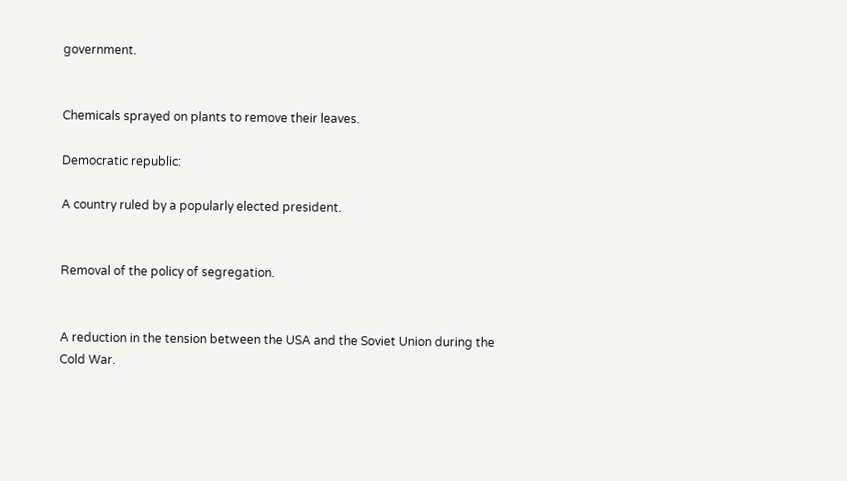government.


Chemicals sprayed on plants to remove their leaves.

Democratic republic:

A country ruled by a popularly elected president.


Removal of the policy of segregation.


A reduction in the tension between the USA and the Soviet Union during the Cold War.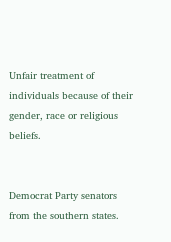Unfair treatment of individuals because of their gender, race or religious beliefs.


Democrat Party senators from the southern states.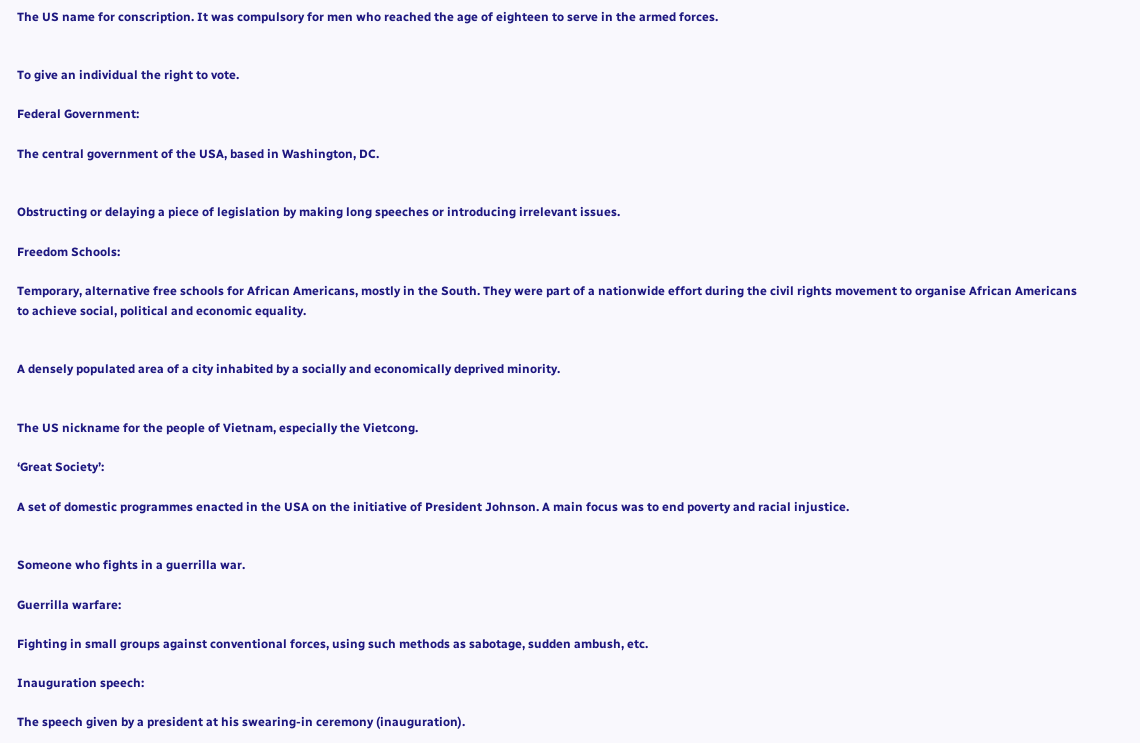The US name for conscription. It was compulsory for men who reached the age of eighteen to serve in the armed forces.


To give an individual the right to vote.

Federal Government:

The central government of the USA, based in Washington, DC.


Obstructing or delaying a piece of legislation by making long speeches or introducing irrelevant issues.

Freedom Schools:

Temporary, alternative free schools for African Americans, mostly in the South. They were part of a nationwide effort during the civil rights movement to organise African Americans to achieve social, political and economic equality.


A densely populated area of a city inhabited by a socially and economically deprived minority.


The US nickname for the people of Vietnam, especially the Vietcong.

‘Great Society’:

A set of domestic programmes enacted in the USA on the initiative of President Johnson. A main focus was to end poverty and racial injustice.


Someone who fights in a guerrilla war.

Guerrilla warfare:

Fighting in small groups against conventional forces, using such methods as sabotage, sudden ambush, etc.

Inauguration speech:

The speech given by a president at his swearing-in ceremony (inauguration).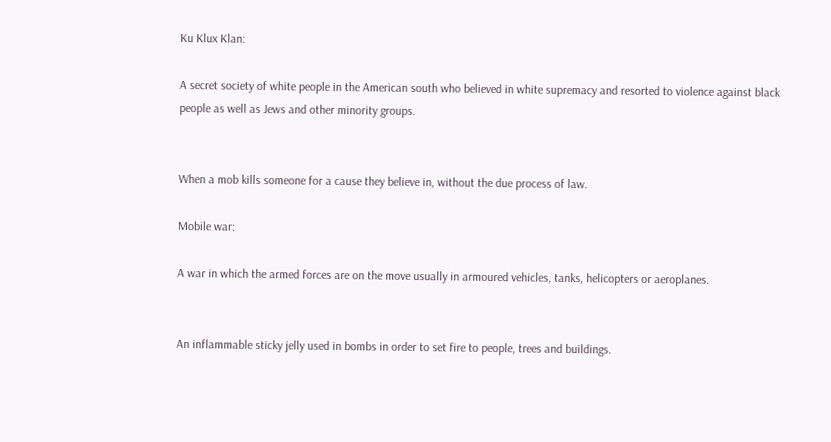Ku Klux Klan:

A secret society of white people in the American south who believed in white supremacy and resorted to violence against black people as well as Jews and other minority groups.


When a mob kills someone for a cause they believe in, without the due process of law.

Mobile war:

A war in which the armed forces are on the move usually in armoured vehicles, tanks, helicopters or aeroplanes.


An inflammable sticky jelly used in bombs in order to set fire to people, trees and buildings.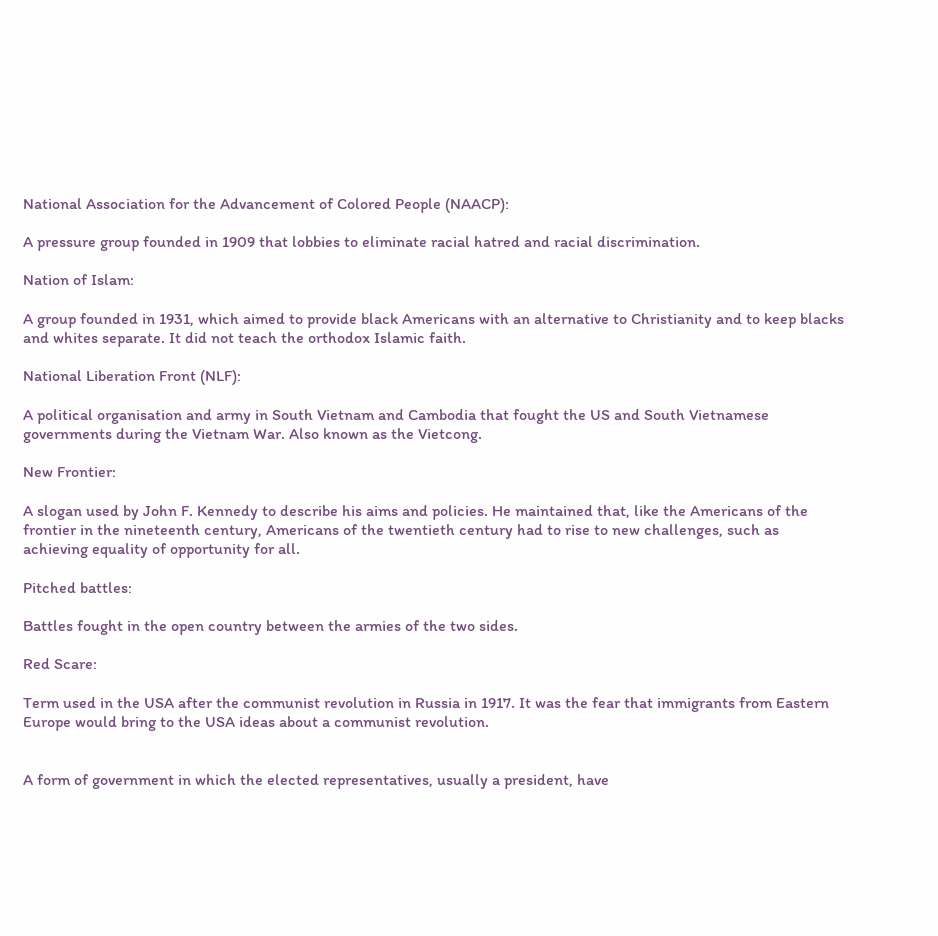National Association for the Advancement of Colored People (NAACP):

A pressure group founded in 1909 that lobbies to eliminate racial hatred and racial discrimination.

Nation of Islam:

A group founded in 1931, which aimed to provide black Americans with an alternative to Christianity and to keep blacks and whites separate. It did not teach the orthodox Islamic faith.

National Liberation Front (NLF):

A political organisation and army in South Vietnam and Cambodia that fought the US and South Vietnamese governments during the Vietnam War. Also known as the Vietcong.

New Frontier:

A slogan used by John F. Kennedy to describe his aims and policies. He maintained that, like the Americans of the frontier in the nineteenth century, Americans of the twentieth century had to rise to new challenges, such as achieving equality of opportunity for all.

Pitched battles:

Battles fought in the open country between the armies of the two sides.

Red Scare:

Term used in the USA after the communist revolution in Russia in 1917. It was the fear that immigrants from Eastern Europe would bring to the USA ideas about a communist revolution.


A form of government in which the elected representatives, usually a president, have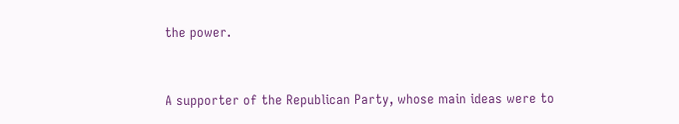the power.


A supporter of the Republican Party, whose main ideas were to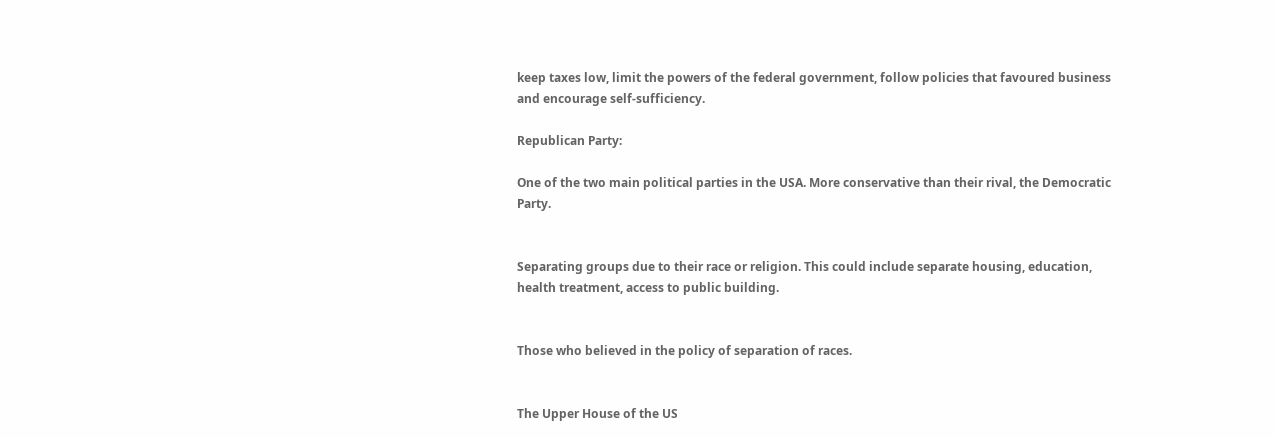keep taxes low, limit the powers of the federal government, follow policies that favoured business and encourage self-sufficiency.

Republican Party:

One of the two main political parties in the USA. More conservative than their rival, the Democratic Party.


Separating groups due to their race or religion. This could include separate housing, education, health treatment, access to public building.


Those who believed in the policy of separation of races.


The Upper House of the US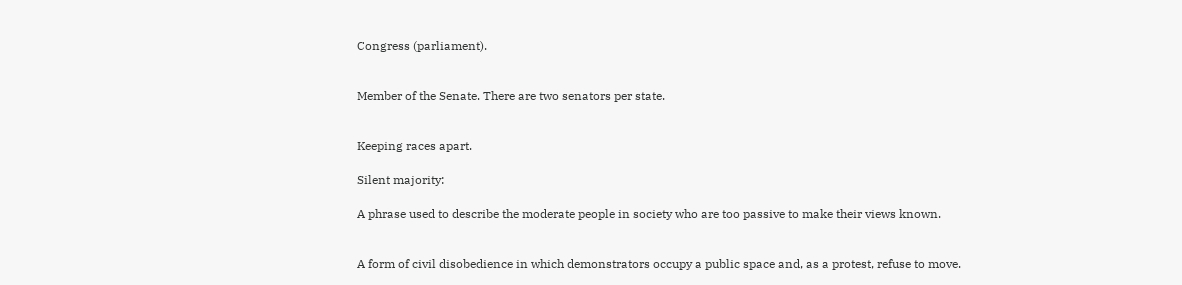Congress (parliament).


Member of the Senate. There are two senators per state.


Keeping races apart.

Silent majority:

A phrase used to describe the moderate people in society who are too passive to make their views known.


A form of civil disobedience in which demonstrators occupy a public space and, as a protest, refuse to move.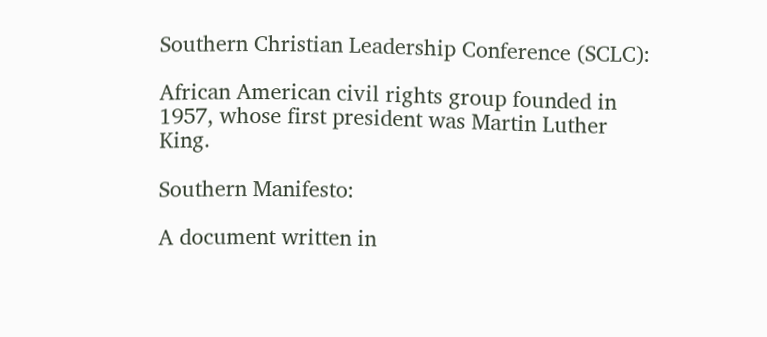Southern Christian Leadership Conference (SCLC):

African American civil rights group founded in 1957, whose first president was Martin Luther King.

Southern Manifesto:

A document written in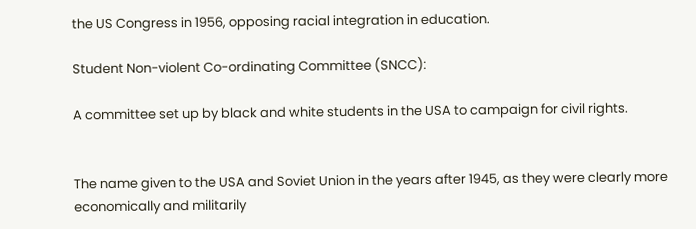the US Congress in 1956, opposing racial integration in education.

Student Non-violent Co-ordinating Committee (SNCC):

A committee set up by black and white students in the USA to campaign for civil rights.


The name given to the USA and Soviet Union in the years after 1945, as they were clearly more economically and militarily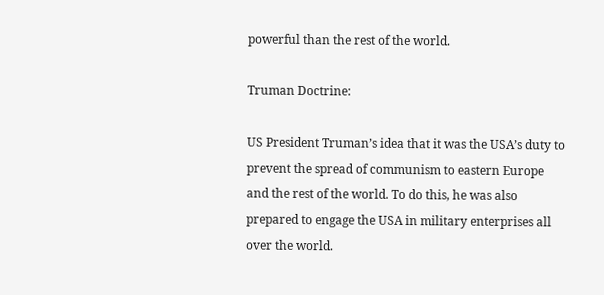powerful than the rest of the world.

Truman Doctrine:

US President Truman’s idea that it was the USA’s duty to prevent the spread of communism to eastern Europe and the rest of the world. To do this, he was also prepared to engage the USA in military enterprises all over the world.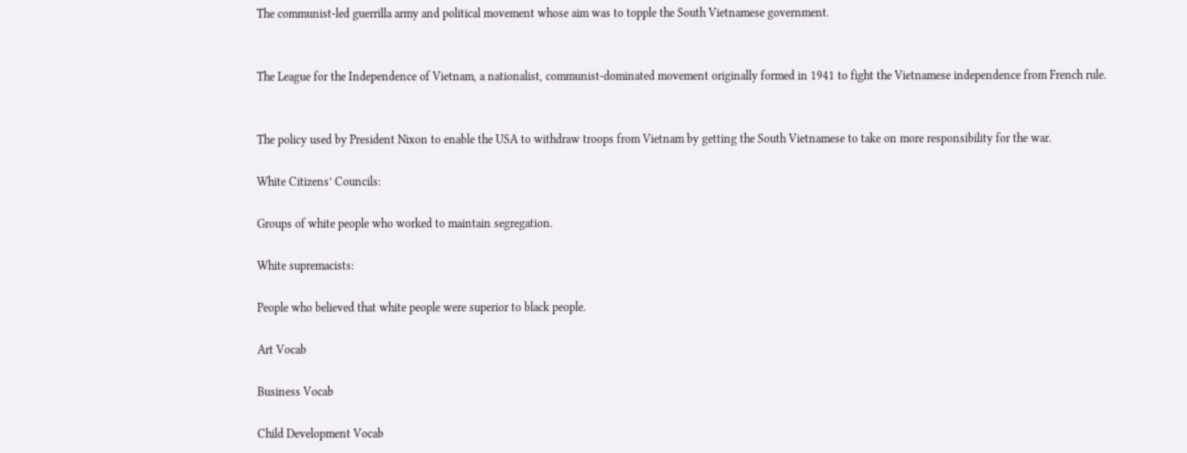The communist-led guerrilla army and political movement whose aim was to topple the South Vietnamese government.


The League for the Independence of Vietnam, a nationalist, communist-dominated movement originally formed in 1941 to fight the Vietnamese independence from French rule.


The policy used by President Nixon to enable the USA to withdraw troops from Vietnam by getting the South Vietnamese to take on more responsibility for the war.

White Citizens’ Councils:

Groups of white people who worked to maintain segregation.

White supremacists:

People who believed that white people were superior to black people.

Art Vocab

Business Vocab

Child Development Vocab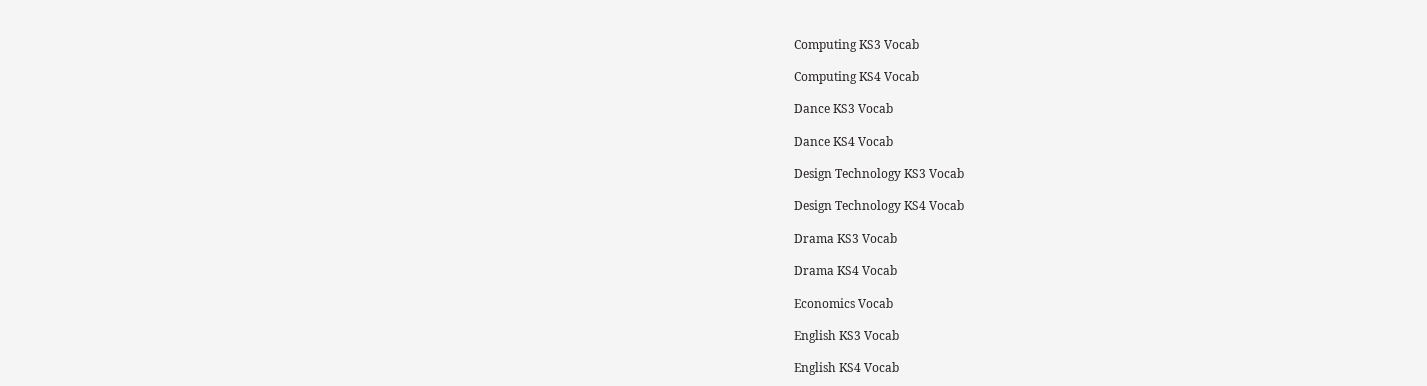Computing KS3 Vocab

Computing KS4 Vocab

Dance KS3 Vocab

Dance KS4 Vocab

Design Technology KS3 Vocab

Design Technology KS4 Vocab

Drama KS3 Vocab

Drama KS4 Vocab

Economics Vocab

English KS3 Vocab

English KS4 Vocab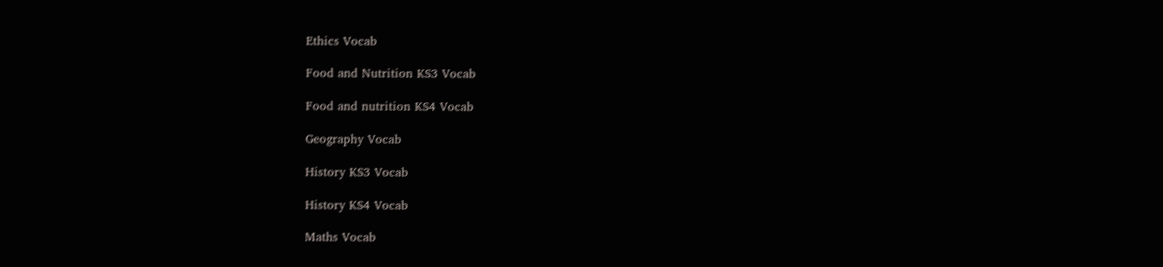Ethics Vocab

Food and Nutrition KS3 Vocab

Food and nutrition KS4 Vocab

Geography Vocab

History KS3 Vocab

History KS4 Vocab

Maths Vocab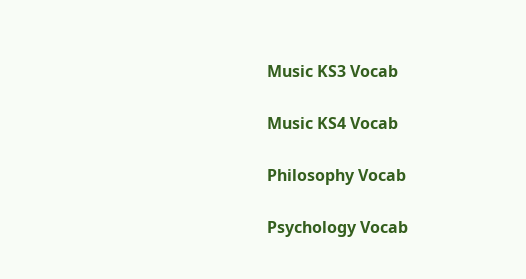Music KS3 Vocab

Music KS4 Vocab

Philosophy Vocab

Psychology Vocab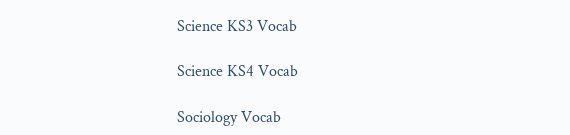Science KS3 Vocab

Science KS4 Vocab

Sociology Vocab